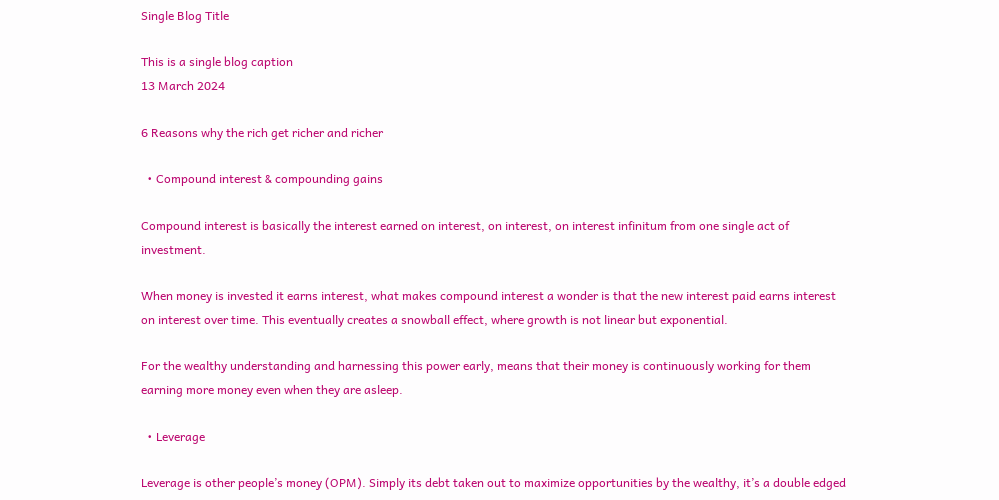Single Blog Title

This is a single blog caption
13 March 2024

6 Reasons why the rich get richer and richer

  • Compound interest & compounding gains

Compound interest is basically the interest earned on interest, on interest, on interest infinitum from one single act of investment.

When money is invested it earns interest, what makes compound interest a wonder is that the new interest paid earns interest on interest over time. This eventually creates a snowball effect, where growth is not linear but exponential.

For the wealthy understanding and harnessing this power early, means that their money is continuously working for them earning more money even when they are asleep.

  • Leverage

Leverage is other people’s money (OPM). Simply its debt taken out to maximize opportunities by the wealthy, it’s a double edged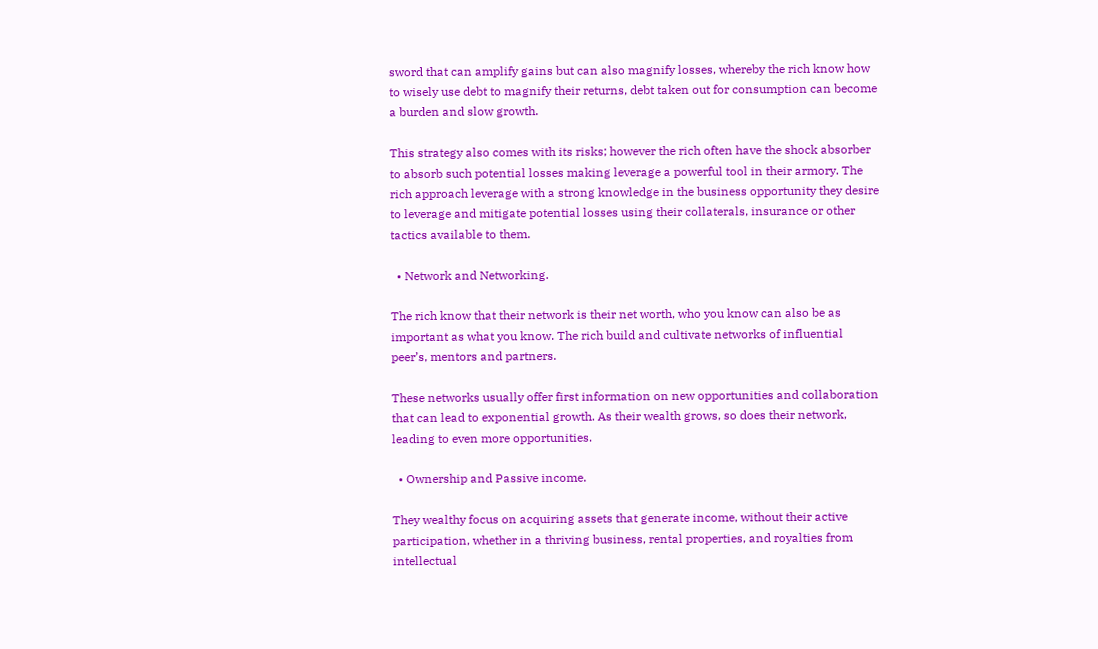sword that can amplify gains but can also magnify losses, whereby the rich know how to wisely use debt to magnify their returns, debt taken out for consumption can become a burden and slow growth.

This strategy also comes with its risks; however the rich often have the shock absorber to absorb such potential losses making leverage a powerful tool in their armory. The rich approach leverage with a strong knowledge in the business opportunity they desire to leverage and mitigate potential losses using their collaterals, insurance or other tactics available to them.

  • Network and Networking.

The rich know that their network is their net worth, who you know can also be as important as what you know. The rich build and cultivate networks of influential peer’s, mentors and partners.

These networks usually offer first information on new opportunities and collaboration that can lead to exponential growth. As their wealth grows, so does their network, leading to even more opportunities.

  • Ownership and Passive income.

They wealthy focus on acquiring assets that generate income, without their active participation, whether in a thriving business, rental properties, and royalties from intellectual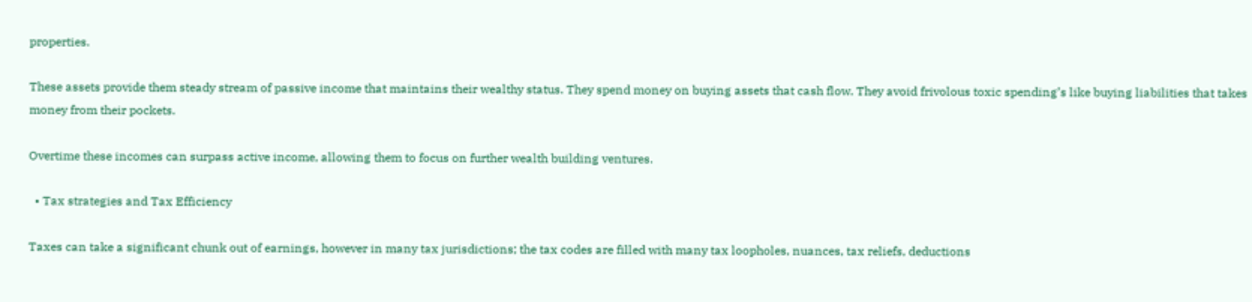properties.

These assets provide them steady stream of passive income that maintains their wealthy status. They spend money on buying assets that cash flow. They avoid frivolous toxic spending’s like buying liabilities that takes money from their pockets.

Overtime these incomes can surpass active income, allowing them to focus on further wealth building ventures.

  • Tax strategies and Tax Efficiency

Taxes can take a significant chunk out of earnings, however in many tax jurisdictions; the tax codes are filled with many tax loopholes, nuances, tax reliefs, deductions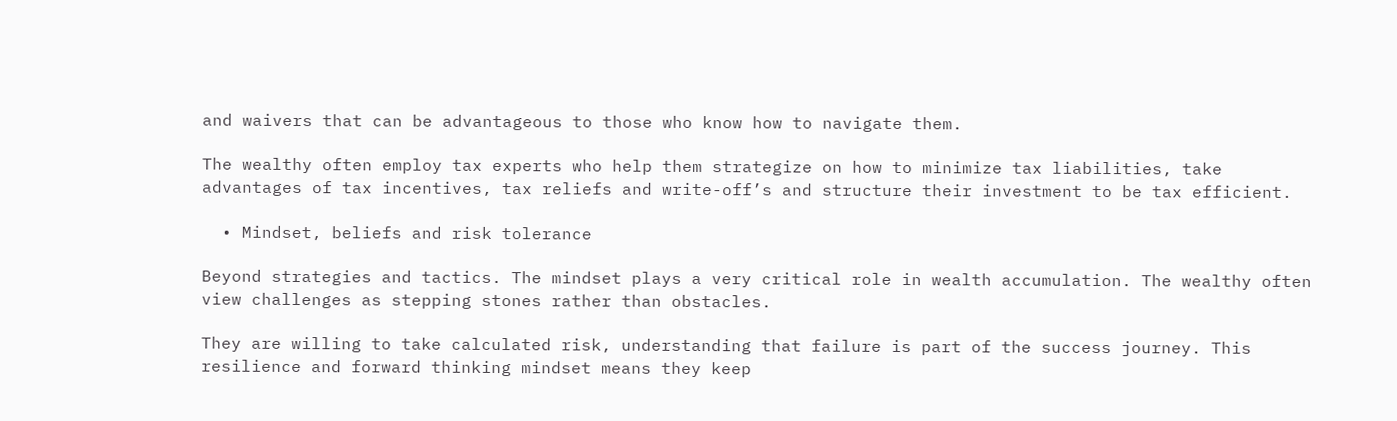and waivers that can be advantageous to those who know how to navigate them.

The wealthy often employ tax experts who help them strategize on how to minimize tax liabilities, take advantages of tax incentives, tax reliefs and write-off’s and structure their investment to be tax efficient.

  • Mindset, beliefs and risk tolerance

Beyond strategies and tactics. The mindset plays a very critical role in wealth accumulation. The wealthy often view challenges as stepping stones rather than obstacles.

They are willing to take calculated risk, understanding that failure is part of the success journey. This resilience and forward thinking mindset means they keep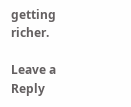getting richer.

Leave a Reply